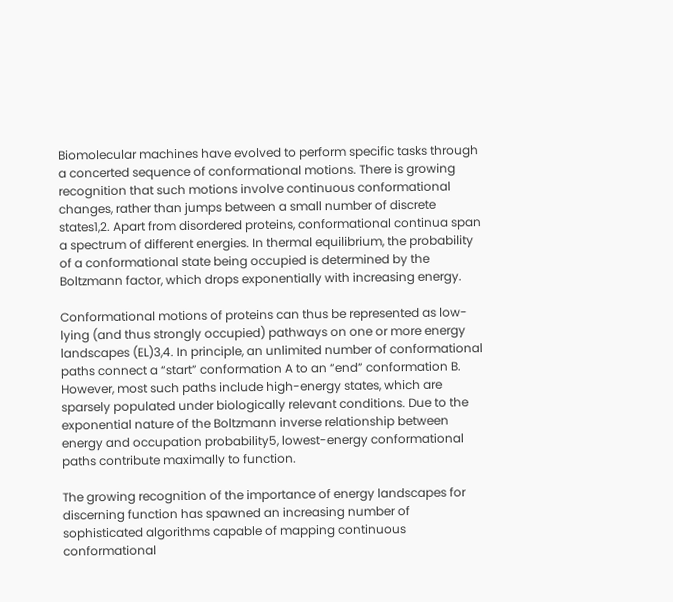Biomolecular machines have evolved to perform specific tasks through a concerted sequence of conformational motions. There is growing recognition that such motions involve continuous conformational changes, rather than jumps between a small number of discrete states1,2. Apart from disordered proteins, conformational continua span a spectrum of different energies. In thermal equilibrium, the probability of a conformational state being occupied is determined by the Boltzmann factor, which drops exponentially with increasing energy.

Conformational motions of proteins can thus be represented as low-lying (and thus strongly occupied) pathways on one or more energy landscapes (EL)3,4. In principle, an unlimited number of conformational paths connect a “start” conformation A to an “end” conformation B. However, most such paths include high-energy states, which are sparsely populated under biologically relevant conditions. Due to the exponential nature of the Boltzmann inverse relationship between energy and occupation probability5, lowest-energy conformational paths contribute maximally to function.

The growing recognition of the importance of energy landscapes for discerning function has spawned an increasing number of sophisticated algorithms capable of mapping continuous conformational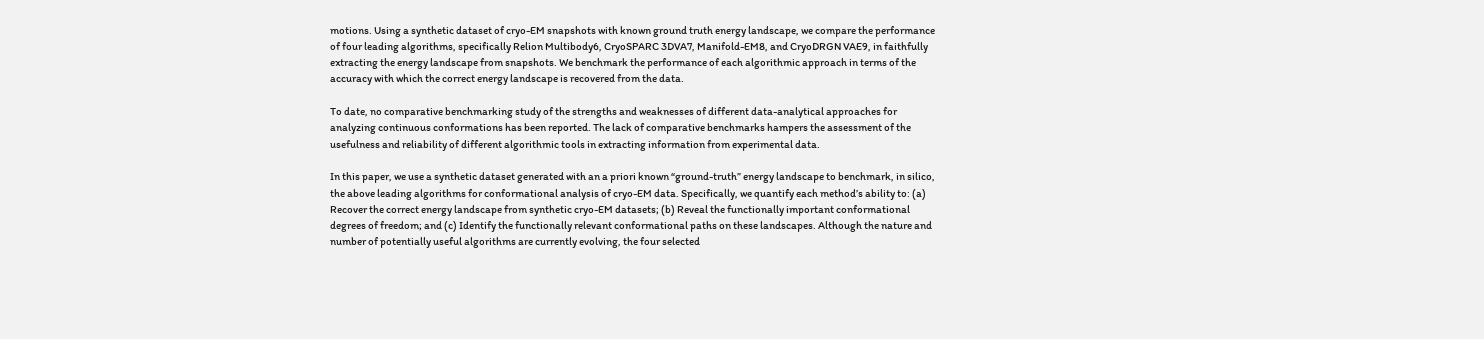motions. Using a synthetic dataset of cryo-EM snapshots with known ground truth energy landscape, we compare the performance of four leading algorithms, specifically Relion Multibody6, CryoSPARC 3DVA7, Manifold-EM8, and CryoDRGN VAE9, in faithfully extracting the energy landscape from snapshots. We benchmark the performance of each algorithmic approach in terms of the accuracy with which the correct energy landscape is recovered from the data.

To date, no comparative benchmarking study of the strengths and weaknesses of different data-analytical approaches for analyzing continuous conformations has been reported. The lack of comparative benchmarks hampers the assessment of the usefulness and reliability of different algorithmic tools in extracting information from experimental data.

In this paper, we use a synthetic dataset generated with an a priori known “ground-truth” energy landscape to benchmark, in silico, the above leading algorithms for conformational analysis of cryo-EM data. Specifically, we quantify each method’s ability to: (a) Recover the correct energy landscape from synthetic cryo-EM datasets; (b) Reveal the functionally important conformational degrees of freedom; and (c) Identify the functionally relevant conformational paths on these landscapes. Although the nature and number of potentially useful algorithms are currently evolving, the four selected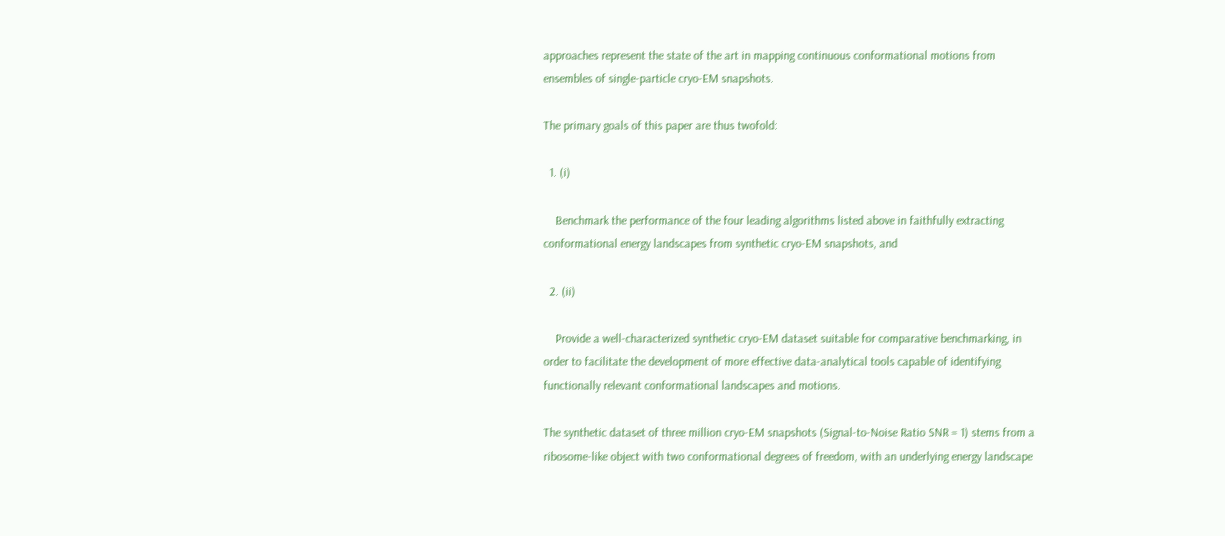approaches represent the state of the art in mapping continuous conformational motions from ensembles of single-particle cryo-EM snapshots.

The primary goals of this paper are thus twofold:

  1. (i)

    Benchmark the performance of the four leading algorithms listed above in faithfully extracting conformational energy landscapes from synthetic cryo-EM snapshots, and

  2. (ii)

    Provide a well-characterized synthetic cryo-EM dataset suitable for comparative benchmarking, in order to facilitate the development of more effective data-analytical tools capable of identifying functionally relevant conformational landscapes and motions.

The synthetic dataset of three million cryo-EM snapshots (Signal-to-Noise Ratio SNR = 1) stems from a ribosome-like object with two conformational degrees of freedom, with an underlying energy landscape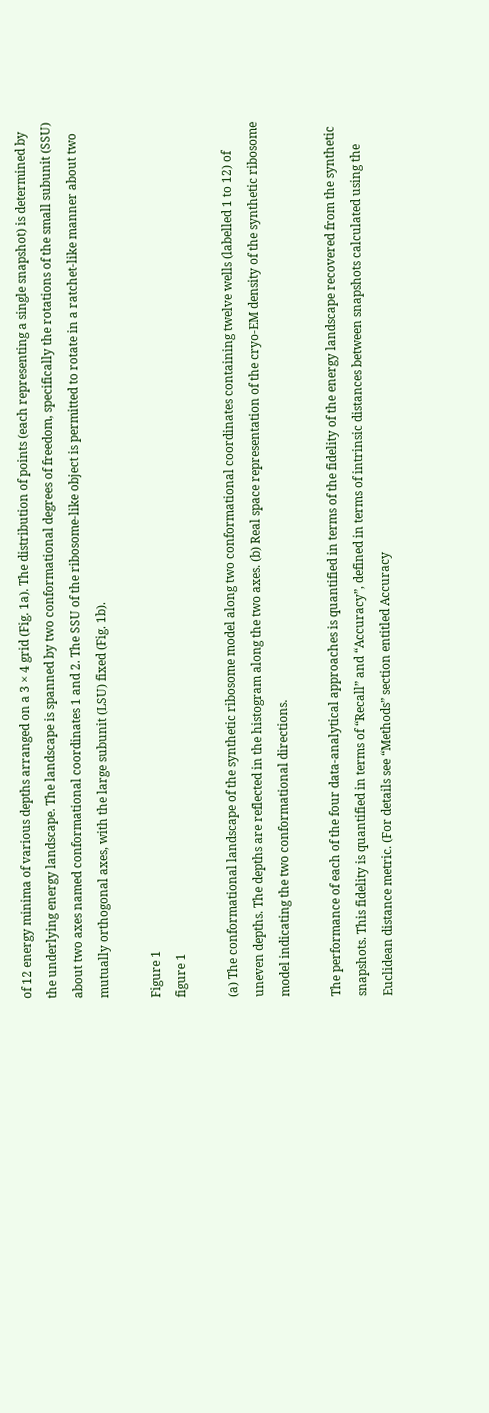of 12 energy minima of various depths arranged on a 3 × 4 grid (Fig. 1a). The distribution of points (each representing a single snapshot) is determined by the underlying energy landscape. The landscape is spanned by two conformational degrees of freedom, specifically the rotations of the small subunit (SSU) about two axes named conformational coordinates 1 and 2. The SSU of the ribosome-like object is permitted to rotate in a ratchet-like manner about two mutually orthogonal axes, with the large subunit (LSU) fixed (Fig. 1b).

Figure 1
figure 1

(a) The conformational landscape of the synthetic ribosome model along two conformational coordinates containing twelve wells (labelled 1 to 12) of uneven depths. The depths are reflected in the histogram along the two axes. (b) Real space representation of the cryo-EM density of the synthetic ribosome model indicating the two conformational directions.

The performance of each of the four data-analytical approaches is quantified in terms of the fidelity of the energy landscape recovered from the synthetic snapshots. This fidelity is quantified in terms of “Recall” and “Accuracy”, defined in terms of intrinsic distances between snapshots calculated using the Euclidean distance metric. (For details see “Methods” section entitled Accuracy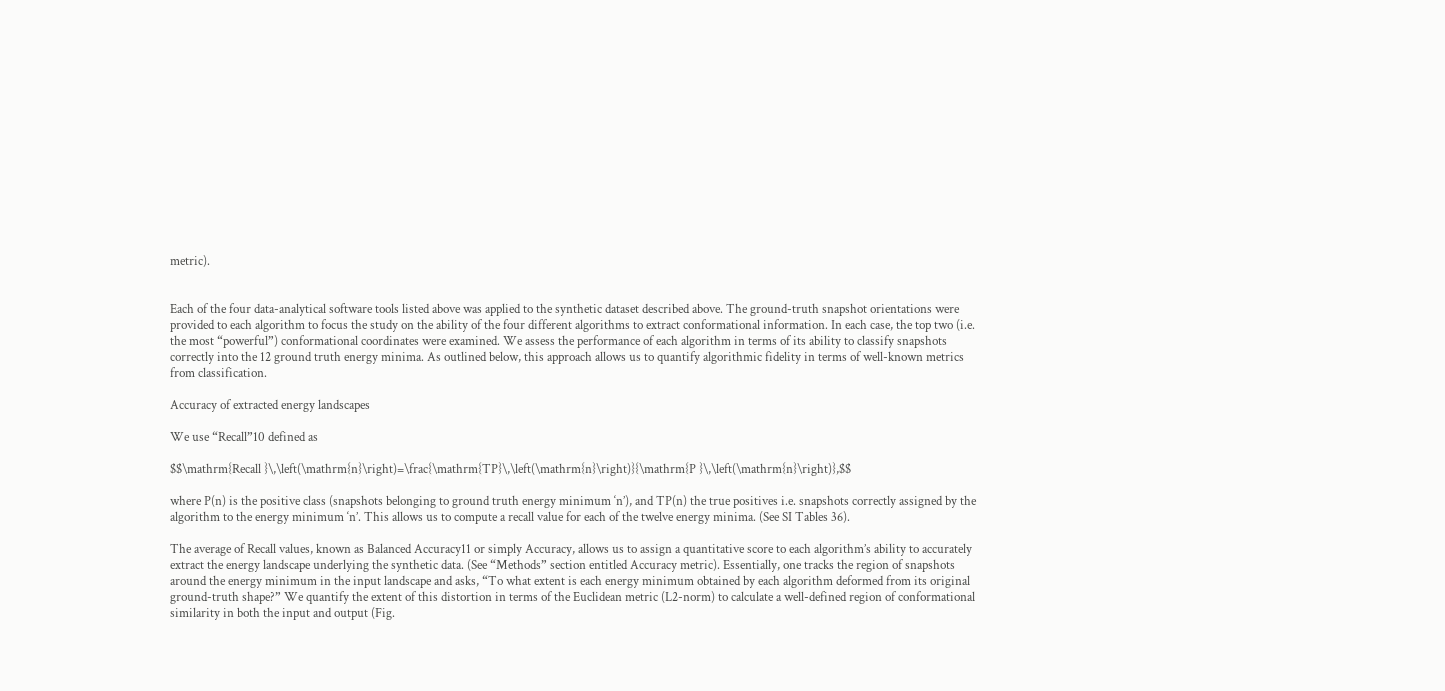metric).


Each of the four data-analytical software tools listed above was applied to the synthetic dataset described above. The ground-truth snapshot orientations were provided to each algorithm to focus the study on the ability of the four different algorithms to extract conformational information. In each case, the top two (i.e. the most “powerful”) conformational coordinates were examined. We assess the performance of each algorithm in terms of its ability to classify snapshots correctly into the 12 ground truth energy minima. As outlined below, this approach allows us to quantify algorithmic fidelity in terms of well-known metrics from classification.

Accuracy of extracted energy landscapes

We use “Recall”10 defined as

$$\mathrm{Recall }\,\left(\mathrm{n}\right)=\frac{\mathrm{TP}\,\left(\mathrm{n}\right)}{\mathrm{P }\,\left(\mathrm{n}\right)},$$

where P(n) is the positive class (snapshots belonging to ground truth energy minimum ‘n’), and TP(n) the true positives i.e. snapshots correctly assigned by the algorithm to the energy minimum ‘n’. This allows us to compute a recall value for each of the twelve energy minima. (See SI Tables 36).

The average of Recall values, known as Balanced Accuracy11 or simply Accuracy, allows us to assign a quantitative score to each algorithm’s ability to accurately extract the energy landscape underlying the synthetic data. (See “Methods” section entitled Accuracy metric). Essentially, one tracks the region of snapshots around the energy minimum in the input landscape and asks, “To what extent is each energy minimum obtained by each algorithm deformed from its original ground-truth shape?” We quantify the extent of this distortion in terms of the Euclidean metric (L2-norm) to calculate a well-defined region of conformational similarity in both the input and output (Fig.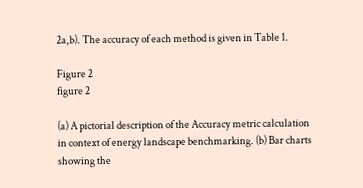2a,b). The accuracy of each method is given in Table 1.

Figure 2
figure 2

(a) A pictorial description of the Accuracy metric calculation in context of energy landscape benchmarking. (b) Bar charts showing the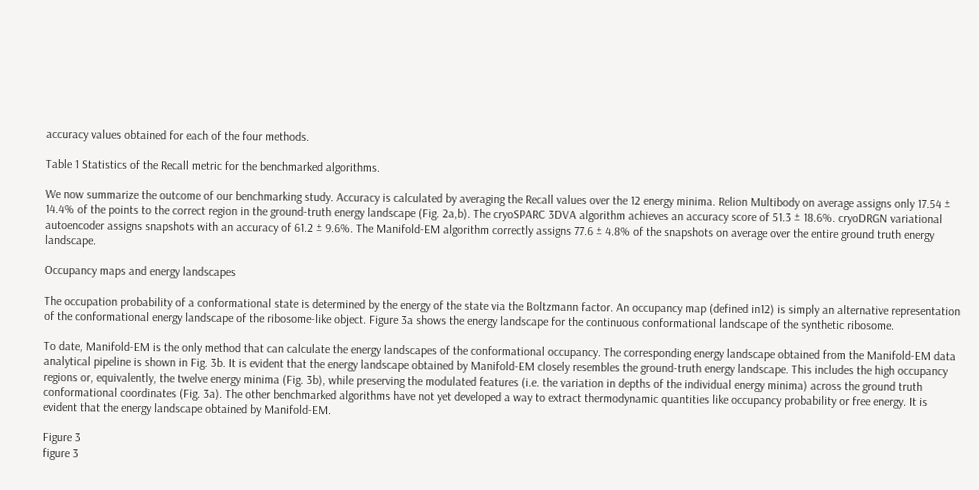accuracy values obtained for each of the four methods.

Table 1 Statistics of the Recall metric for the benchmarked algorithms.

We now summarize the outcome of our benchmarking study. Accuracy is calculated by averaging the Recall values over the 12 energy minima. Relion Multibody on average assigns only 17.54 ± 14.4% of the points to the correct region in the ground-truth energy landscape (Fig. 2a,b). The cryoSPARC 3DVA algorithm achieves an accuracy score of 51.3 ± 18.6%. cryoDRGN variational autoencoder assigns snapshots with an accuracy of 61.2 ± 9.6%. The Manifold-EM algorithm correctly assigns 77.6 ± 4.8% of the snapshots on average over the entire ground truth energy landscape.

Occupancy maps and energy landscapes

The occupation probability of a conformational state is determined by the energy of the state via the Boltzmann factor. An occupancy map (defined in12) is simply an alternative representation of the conformational energy landscape of the ribosome-like object. Figure 3a shows the energy landscape for the continuous conformational landscape of the synthetic ribosome.

To date, Manifold-EM is the only method that can calculate the energy landscapes of the conformational occupancy. The corresponding energy landscape obtained from the Manifold-EM data analytical pipeline is shown in Fig. 3b. It is evident that the energy landscape obtained by Manifold-EM closely resembles the ground-truth energy landscape. This includes the high occupancy regions or, equivalently, the twelve energy minima (Fig. 3b), while preserving the modulated features (i.e. the variation in depths of the individual energy minima) across the ground truth conformational coordinates (Fig. 3a). The other benchmarked algorithms have not yet developed a way to extract thermodynamic quantities like occupancy probability or free energy. It is evident that the energy landscape obtained by Manifold-EM.

Figure 3
figure 3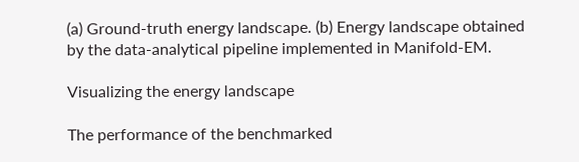(a) Ground-truth energy landscape. (b) Energy landscape obtained by the data-analytical pipeline implemented in Manifold-EM.

Visualizing the energy landscape

The performance of the benchmarked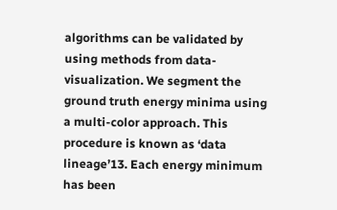algorithms can be validated by using methods from data-visualization. We segment the ground truth energy minima using a multi-color approach. This procedure is known as ‘data lineage’13. Each energy minimum has been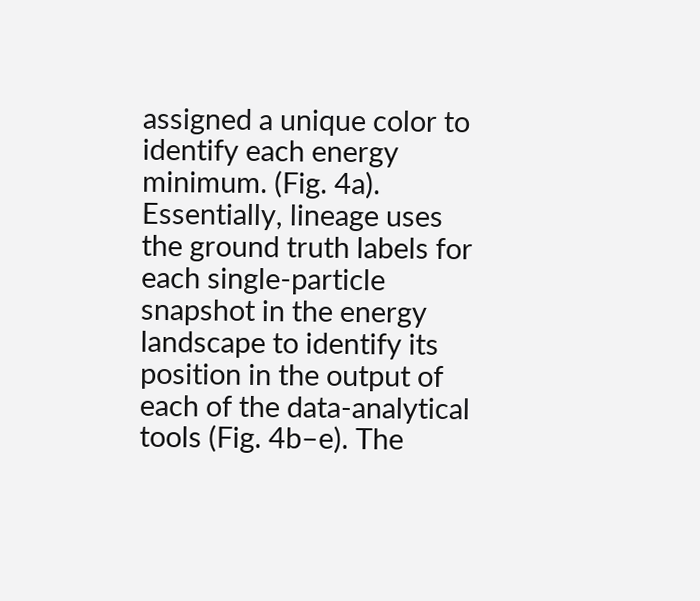assigned a unique color to identify each energy minimum. (Fig. 4a). Essentially, lineage uses the ground truth labels for each single-particle snapshot in the energy landscape to identify its position in the output of each of the data-analytical tools (Fig. 4b–e). The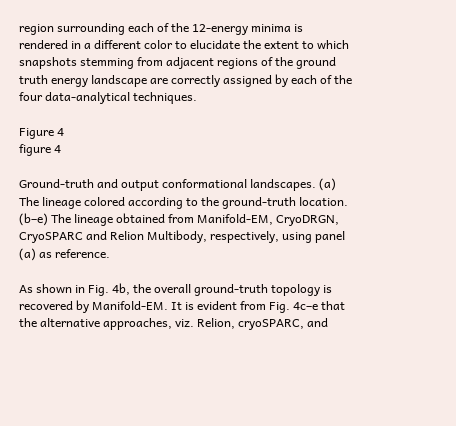region surrounding each of the 12-energy minima is rendered in a different color to elucidate the extent to which snapshots stemming from adjacent regions of the ground truth energy landscape are correctly assigned by each of the four data-analytical techniques.

Figure 4
figure 4

Ground-truth and output conformational landscapes. (a) The lineage colored according to the ground-truth location. (b–e) The lineage obtained from Manifold-EM, CryoDRGN, CryoSPARC and Relion Multibody, respectively, using panel (a) as reference.

As shown in Fig. 4b, the overall ground-truth topology is recovered by Manifold-EM. It is evident from Fig. 4c–e that the alternative approaches, viz. Relion, cryoSPARC, and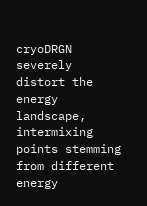cryoDRGN severely distort the energy landscape, intermixing points stemming from different energy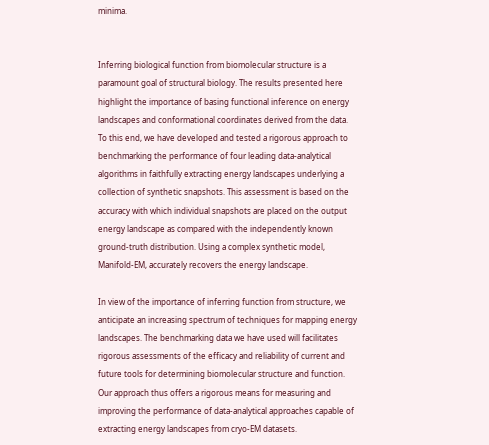minima.


Inferring biological function from biomolecular structure is a paramount goal of structural biology. The results presented here highlight the importance of basing functional inference on energy landscapes and conformational coordinates derived from the data. To this end, we have developed and tested a rigorous approach to benchmarking the performance of four leading data-analytical algorithms in faithfully extracting energy landscapes underlying a collection of synthetic snapshots. This assessment is based on the accuracy with which individual snapshots are placed on the output energy landscape as compared with the independently known ground-truth distribution. Using a complex synthetic model, Manifold-EM, accurately recovers the energy landscape.

In view of the importance of inferring function from structure, we anticipate an increasing spectrum of techniques for mapping energy landscapes. The benchmarking data we have used will facilitates rigorous assessments of the efficacy and reliability of current and future tools for determining biomolecular structure and function. Our approach thus offers a rigorous means for measuring and improving the performance of data-analytical approaches capable of extracting energy landscapes from cryo-EM datasets.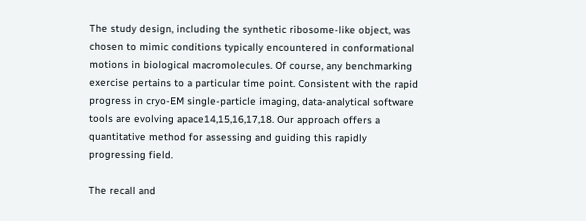The study design, including the synthetic ribosome-like object, was chosen to mimic conditions typically encountered in conformational motions in biological macromolecules. Of course, any benchmarking exercise pertains to a particular time point. Consistent with the rapid progress in cryo-EM single-particle imaging, data-analytical software tools are evolving apace14,15,16,17,18. Our approach offers a quantitative method for assessing and guiding this rapidly progressing field.

The recall and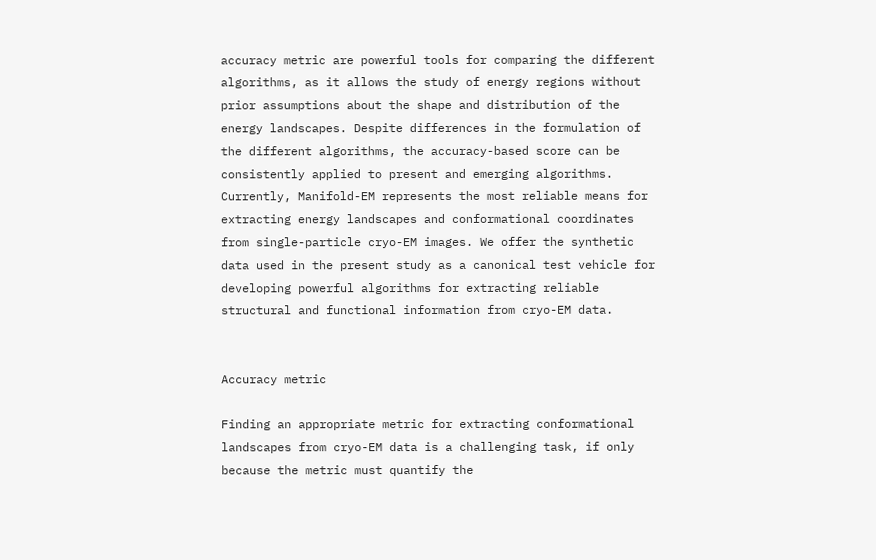accuracy metric are powerful tools for comparing the different algorithms, as it allows the study of energy regions without prior assumptions about the shape and distribution of the energy landscapes. Despite differences in the formulation of the different algorithms, the accuracy-based score can be consistently applied to present and emerging algorithms. Currently, Manifold-EM represents the most reliable means for extracting energy landscapes and conformational coordinates from single-particle cryo-EM images. We offer the synthetic data used in the present study as a canonical test vehicle for developing powerful algorithms for extracting reliable structural and functional information from cryo-EM data.


Accuracy metric

Finding an appropriate metric for extracting conformational landscapes from cryo-EM data is a challenging task, if only because the metric must quantify the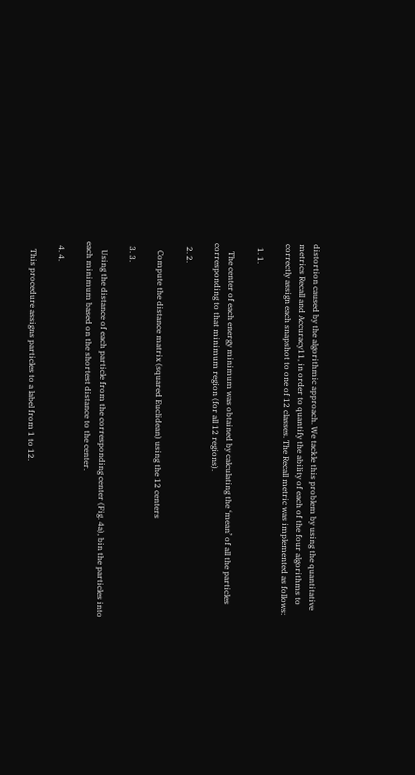distortion caused by the algorithmic approach. We tackle this problem by using the quantitative metrics Recall and Accuracy11, in order to quantify the ability of each of the four algorithms to correctly assign each snapshot to one of 12 classes. The Recall metric was implemented as follows:

  1. 1.

    The center of each energy minimum was obtained by calculating the ‘mean’ of all the particles corresponding to that minimum region (for all 12 regions).

  2. 2.

    Compute the distance matrix (squared Euclidean) using the 12 centers

  3. 3.

    Using the distance of each particle from the corresponding center (Fig. 4a), bin the particles into each minimum based on the shortest distance to the center.

  4. 4.

    This procedure assigns particles to a label from 1 to 12.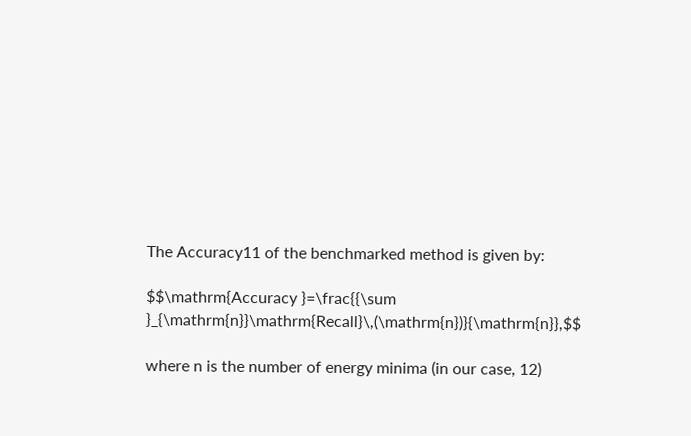The Accuracy11 of the benchmarked method is given by:

$$\mathrm{Accuracy }=\frac{{\sum }_{\mathrm{n}}\mathrm{Recall}\,(\mathrm{n})}{\mathrm{n}},$$

where n is the number of energy minima (in our case, 12)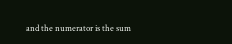and the numerator is the sum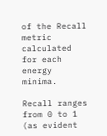of the Recall metric calculated for each energy minima.

Recall ranges from 0 to 1 (as evident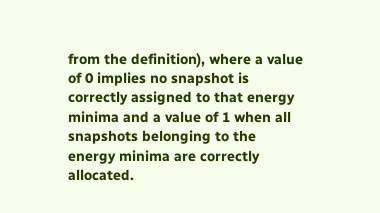from the definition), where a value of 0 implies no snapshot is correctly assigned to that energy minima and a value of 1 when all snapshots belonging to the energy minima are correctly allocated.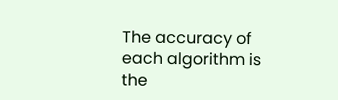The accuracy of each algorithm is the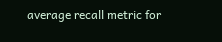average recall metric for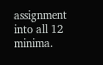assignment into all 12 minima.